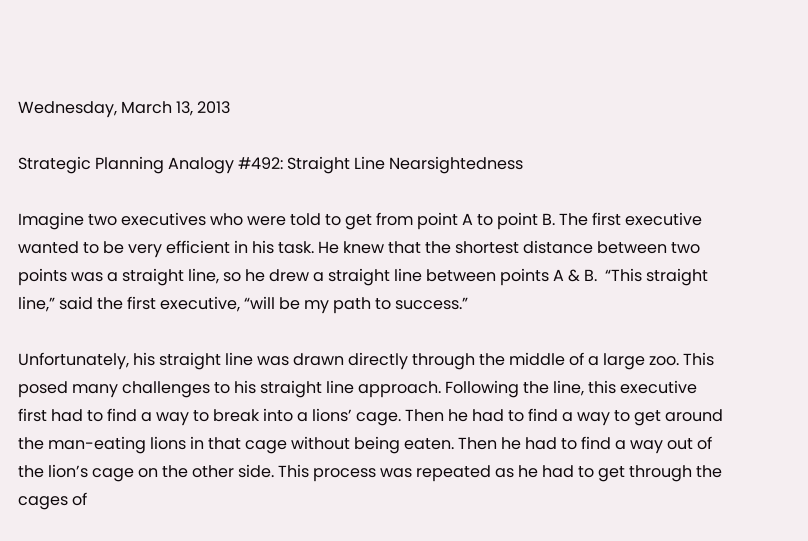Wednesday, March 13, 2013

Strategic Planning Analogy #492: Straight Line Nearsightedness

Imagine two executives who were told to get from point A to point B. The first executive wanted to be very efficient in his task. He knew that the shortest distance between two points was a straight line, so he drew a straight line between points A & B.  “This straight line,” said the first executive, “will be my path to success.”

Unfortunately, his straight line was drawn directly through the middle of a large zoo. This posed many challenges to his straight line approach. Following the line, this executive first had to find a way to break into a lions’ cage. Then he had to find a way to get around the man-eating lions in that cage without being eaten. Then he had to find a way out of the lion’s cage on the other side. This process was repeated as he had to get through the cages of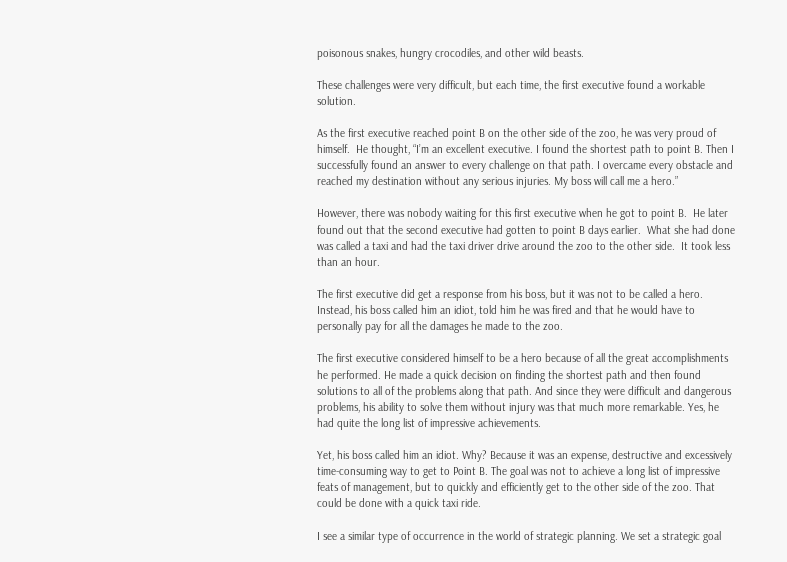poisonous snakes, hungry crocodiles, and other wild beasts.

These challenges were very difficult, but each time, the first executive found a workable solution.

As the first executive reached point B on the other side of the zoo, he was very proud of himself.  He thought, “I’m an excellent executive. I found the shortest path to point B. Then I successfully found an answer to every challenge on that path. I overcame every obstacle and reached my destination without any serious injuries. My boss will call me a hero.”

However, there was nobody waiting for this first executive when he got to point B.  He later found out that the second executive had gotten to point B days earlier.  What she had done was called a taxi and had the taxi driver drive around the zoo to the other side.  It took less than an hour.

The first executive did get a response from his boss, but it was not to be called a hero.  Instead, his boss called him an idiot, told him he was fired and that he would have to personally pay for all the damages he made to the zoo.

The first executive considered himself to be a hero because of all the great accomplishments he performed. He made a quick decision on finding the shortest path and then found solutions to all of the problems along that path. And since they were difficult and dangerous problems, his ability to solve them without injury was that much more remarkable. Yes, he had quite the long list of impressive achievements.

Yet, his boss called him an idiot. Why? Because it was an expense, destructive and excessively time-consuming way to get to Point B. The goal was not to achieve a long list of impressive feats of management, but to quickly and efficiently get to the other side of the zoo. That could be done with a quick taxi ride.

I see a similar type of occurrence in the world of strategic planning. We set a strategic goal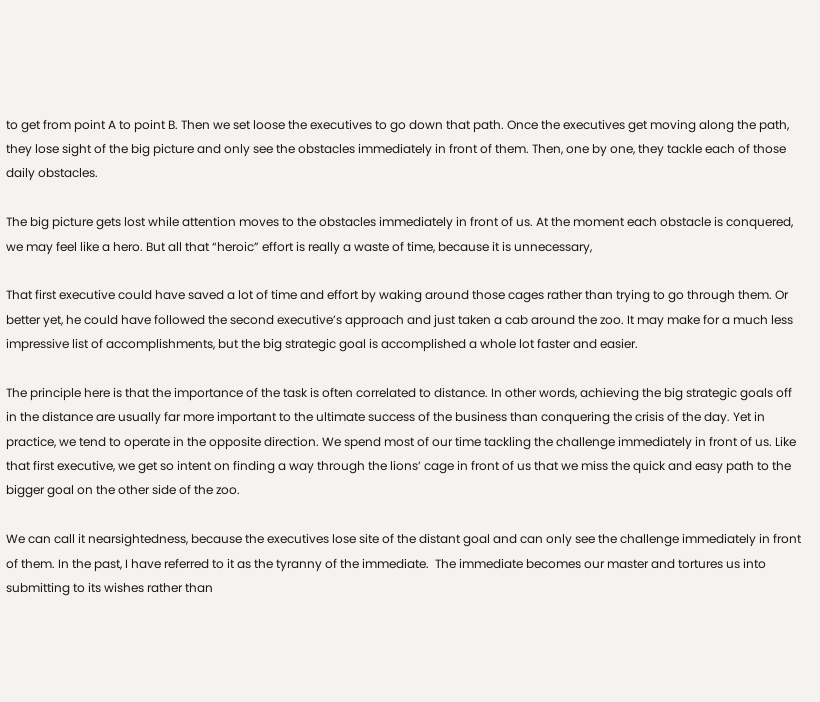to get from point A to point B. Then we set loose the executives to go down that path. Once the executives get moving along the path, they lose sight of the big picture and only see the obstacles immediately in front of them. Then, one by one, they tackle each of those daily obstacles.

The big picture gets lost while attention moves to the obstacles immediately in front of us. At the moment each obstacle is conquered, we may feel like a hero. But all that “heroic” effort is really a waste of time, because it is unnecessary,

That first executive could have saved a lot of time and effort by waking around those cages rather than trying to go through them. Or better yet, he could have followed the second executive’s approach and just taken a cab around the zoo. It may make for a much less impressive list of accomplishments, but the big strategic goal is accomplished a whole lot faster and easier.

The principle here is that the importance of the task is often correlated to distance. In other words, achieving the big strategic goals off in the distance are usually far more important to the ultimate success of the business than conquering the crisis of the day. Yet in practice, we tend to operate in the opposite direction. We spend most of our time tackling the challenge immediately in front of us. Like that first executive, we get so intent on finding a way through the lions’ cage in front of us that we miss the quick and easy path to the bigger goal on the other side of the zoo.

We can call it nearsightedness, because the executives lose site of the distant goal and can only see the challenge immediately in front of them. In the past, I have referred to it as the tyranny of the immediate.  The immediate becomes our master and tortures us into submitting to its wishes rather than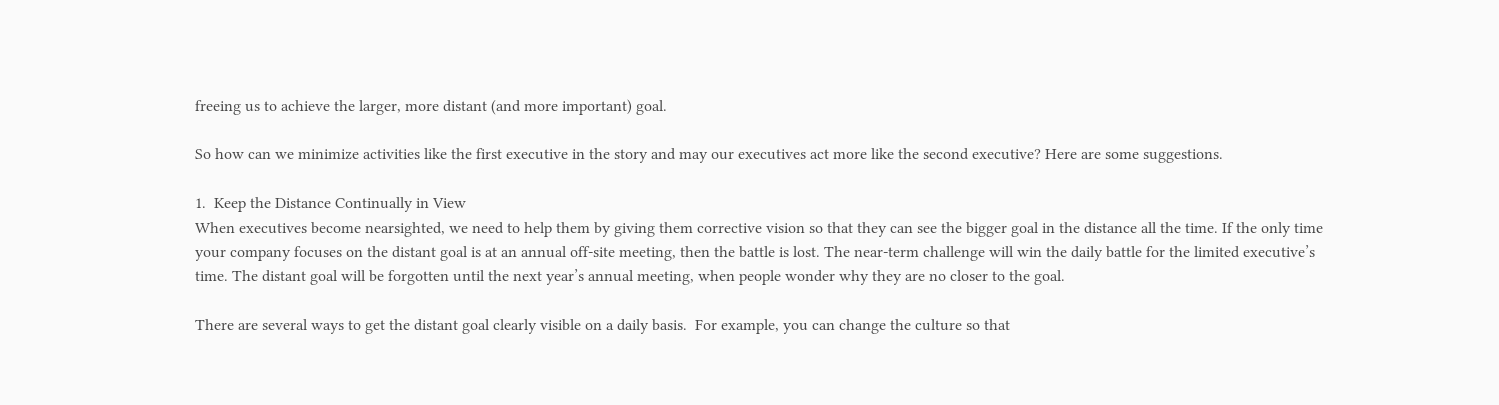freeing us to achieve the larger, more distant (and more important) goal.

So how can we minimize activities like the first executive in the story and may our executives act more like the second executive? Here are some suggestions.

1.  Keep the Distance Continually in View
When executives become nearsighted, we need to help them by giving them corrective vision so that they can see the bigger goal in the distance all the time. If the only time your company focuses on the distant goal is at an annual off-site meeting, then the battle is lost. The near-term challenge will win the daily battle for the limited executive’s time. The distant goal will be forgotten until the next year’s annual meeting, when people wonder why they are no closer to the goal.

There are several ways to get the distant goal clearly visible on a daily basis.  For example, you can change the culture so that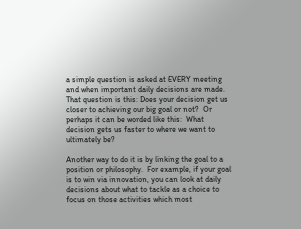a simple question is asked at EVERY meeting and when important daily decisions are made.  That question is this: Does your decision get us closer to achieving our big goal or not?  Or perhaps it can be worded like this:  What decision gets us faster to where we want to ultimately be?

Another way to do it is by linking the goal to a position or philosophy.  For example, if your goal is to win via innovation, you can look at daily decisions about what to tackle as a choice to focus on those activities which most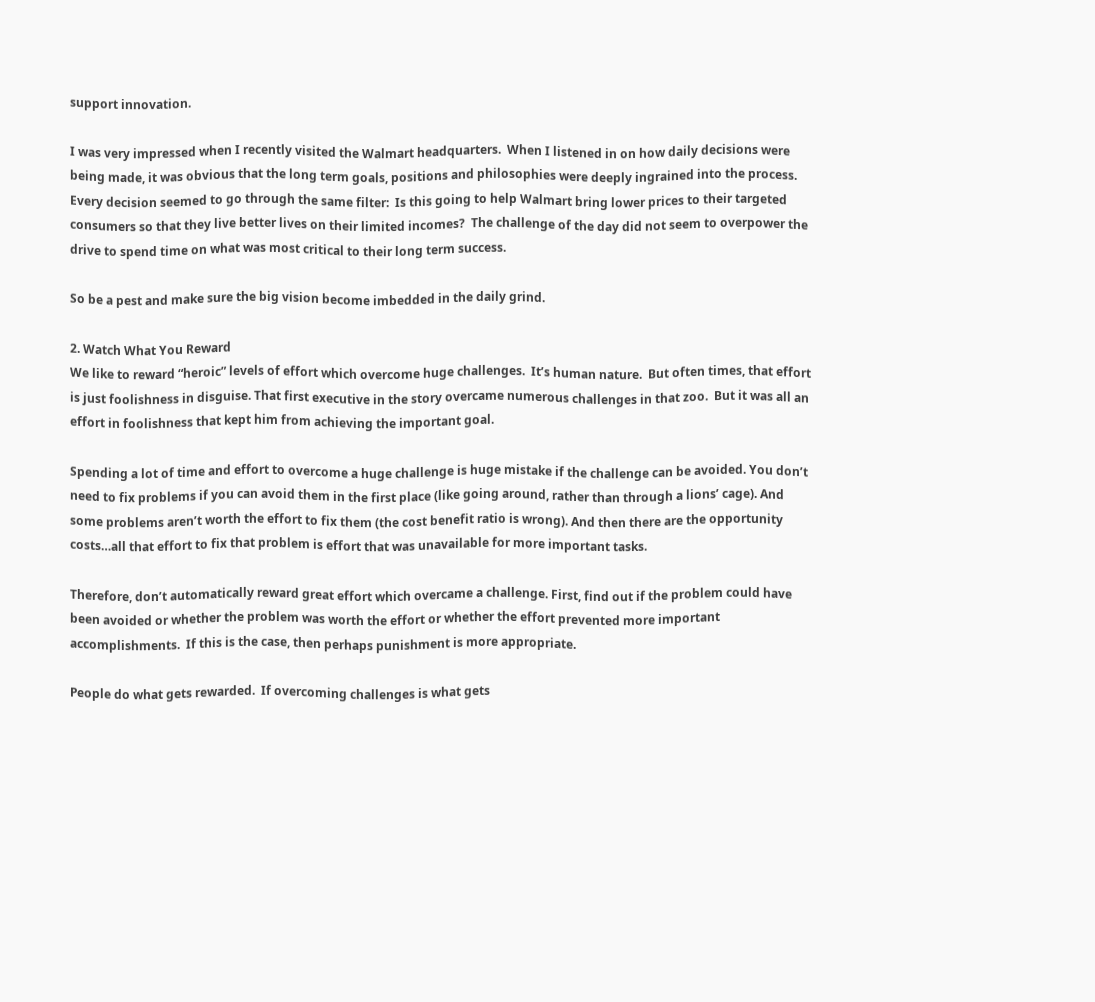support innovation.

I was very impressed when I recently visited the Walmart headquarters.  When I listened in on how daily decisions were being made, it was obvious that the long term goals, positions and philosophies were deeply ingrained into the process.  Every decision seemed to go through the same filter:  Is this going to help Walmart bring lower prices to their targeted consumers so that they live better lives on their limited incomes?  The challenge of the day did not seem to overpower the drive to spend time on what was most critical to their long term success.

So be a pest and make sure the big vision become imbedded in the daily grind.

2. Watch What You Reward
We like to reward “heroic” levels of effort which overcome huge challenges.  It’s human nature.  But often times, that effort is just foolishness in disguise. That first executive in the story overcame numerous challenges in that zoo.  But it was all an effort in foolishness that kept him from achieving the important goal.

Spending a lot of time and effort to overcome a huge challenge is huge mistake if the challenge can be avoided. You don’t need to fix problems if you can avoid them in the first place (like going around, rather than through a lions’ cage). And some problems aren’t worth the effort to fix them (the cost benefit ratio is wrong). And then there are the opportunity costs…all that effort to fix that problem is effort that was unavailable for more important tasks.

Therefore, don’t automatically reward great effort which overcame a challenge. First, find out if the problem could have been avoided or whether the problem was worth the effort or whether the effort prevented more important accomplishments.  If this is the case, then perhaps punishment is more appropriate.

People do what gets rewarded.  If overcoming challenges is what gets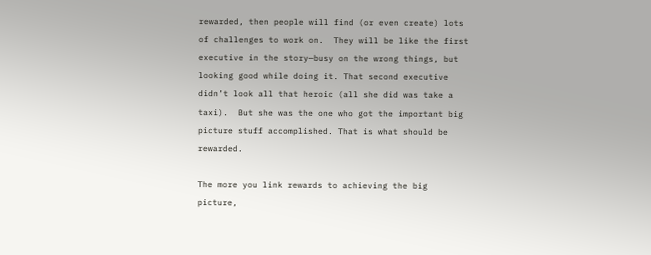rewarded, then people will find (or even create) lots of challenges to work on.  They will be like the first executive in the story—busy on the wrong things, but looking good while doing it. That second executive didn’t look all that heroic (all she did was take a taxi).  But she was the one who got the important big picture stuff accomplished. That is what should be rewarded.

The more you link rewards to achieving the big picture,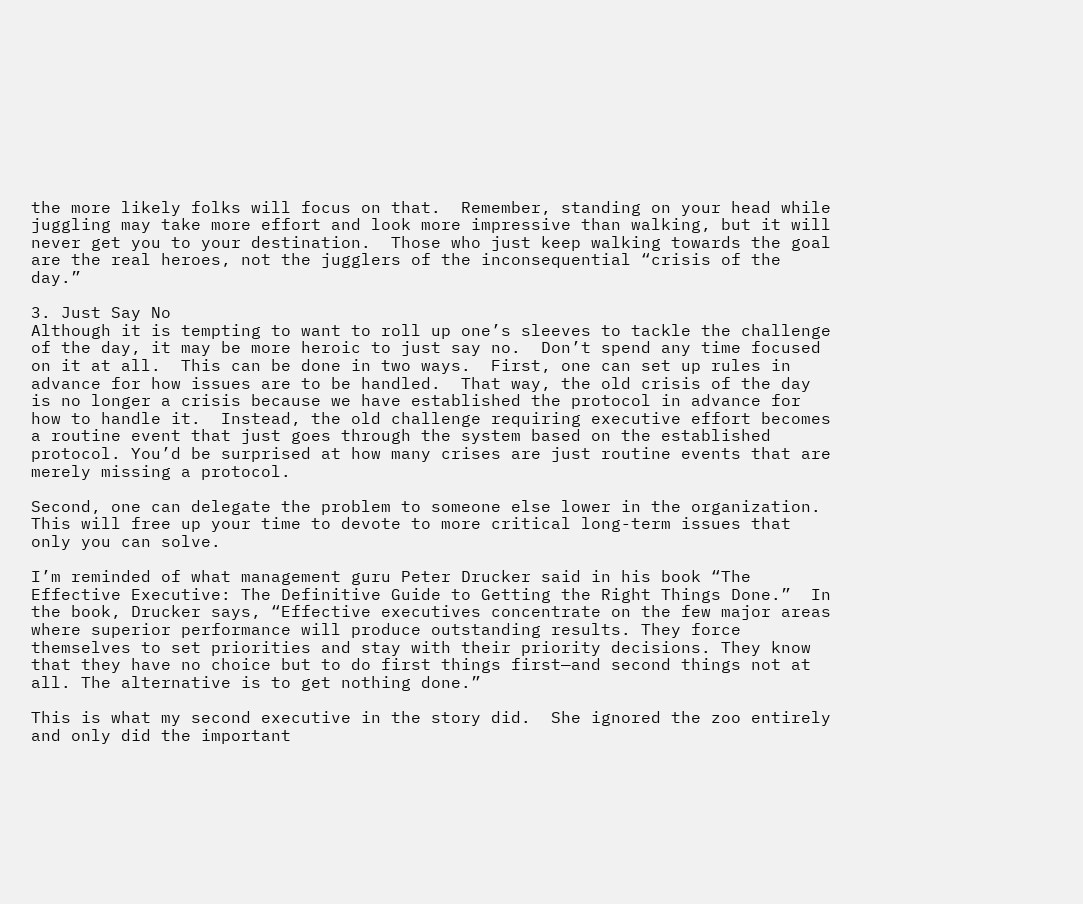the more likely folks will focus on that.  Remember, standing on your head while juggling may take more effort and look more impressive than walking, but it will never get you to your destination.  Those who just keep walking towards the goal are the real heroes, not the jugglers of the inconsequential “crisis of the day.”

3. Just Say No
Although it is tempting to want to roll up one’s sleeves to tackle the challenge of the day, it may be more heroic to just say no.  Don’t spend any time focused on it at all.  This can be done in two ways.  First, one can set up rules in advance for how issues are to be handled.  That way, the old crisis of the day is no longer a crisis because we have established the protocol in advance for how to handle it.  Instead, the old challenge requiring executive effort becomes a routine event that just goes through the system based on the established protocol. You’d be surprised at how many crises are just routine events that are merely missing a protocol.

Second, one can delegate the problem to someone else lower in the organization.  This will free up your time to devote to more critical long-term issues that only you can solve.

I’m reminded of what management guru Peter Drucker said in his book “The Effective Executive: The Definitive Guide to Getting the Right Things Done.”  In the book, Drucker says, “Effective executives concentrate on the few major areas where superior performance will produce outstanding results. They force themselves to set priorities and stay with their priority decisions. They know that they have no choice but to do first things first—and second things not at all. The alternative is to get nothing done.”

This is what my second executive in the story did.  She ignored the zoo entirely and only did the important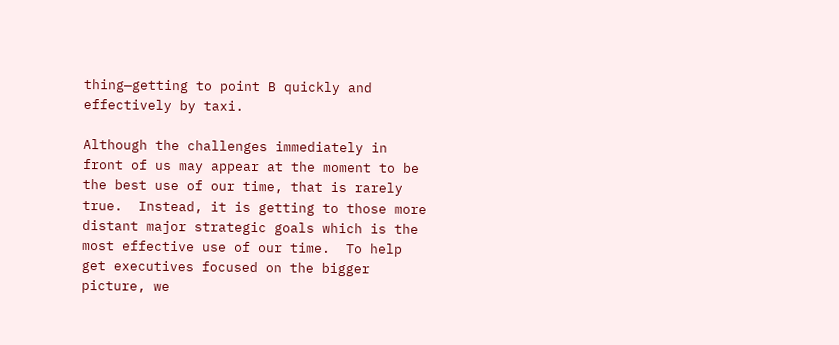thing—getting to point B quickly and effectively by taxi.

Although the challenges immediately in front of us may appear at the moment to be the best use of our time, that is rarely true.  Instead, it is getting to those more distant major strategic goals which is the most effective use of our time.  To help get executives focused on the bigger picture, we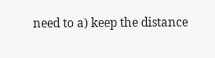need to a) keep the distance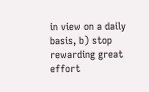in view on a daily basis, b) stop rewarding great effort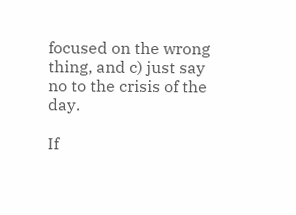focused on the wrong thing, and c) just say no to the crisis of the day.

If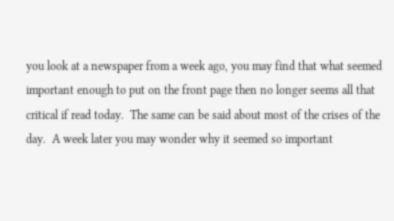you look at a newspaper from a week ago, you may find that what seemed important enough to put on the front page then no longer seems all that critical if read today.  The same can be said about most of the crises of the day.  A week later you may wonder why it seemed so important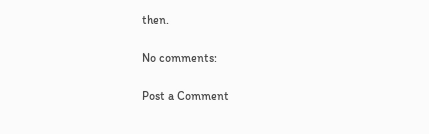then.

No comments:

Post a Comment